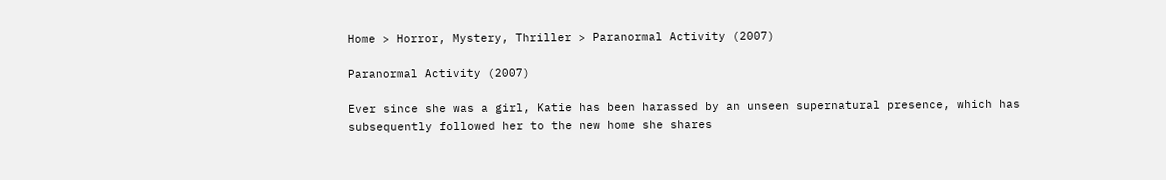Home > Horror, Mystery, Thriller > Paranormal Activity (2007)

Paranormal Activity (2007)

Ever since she was a girl, Katie has been harassed by an unseen supernatural presence, which has subsequently followed her to the new home she shares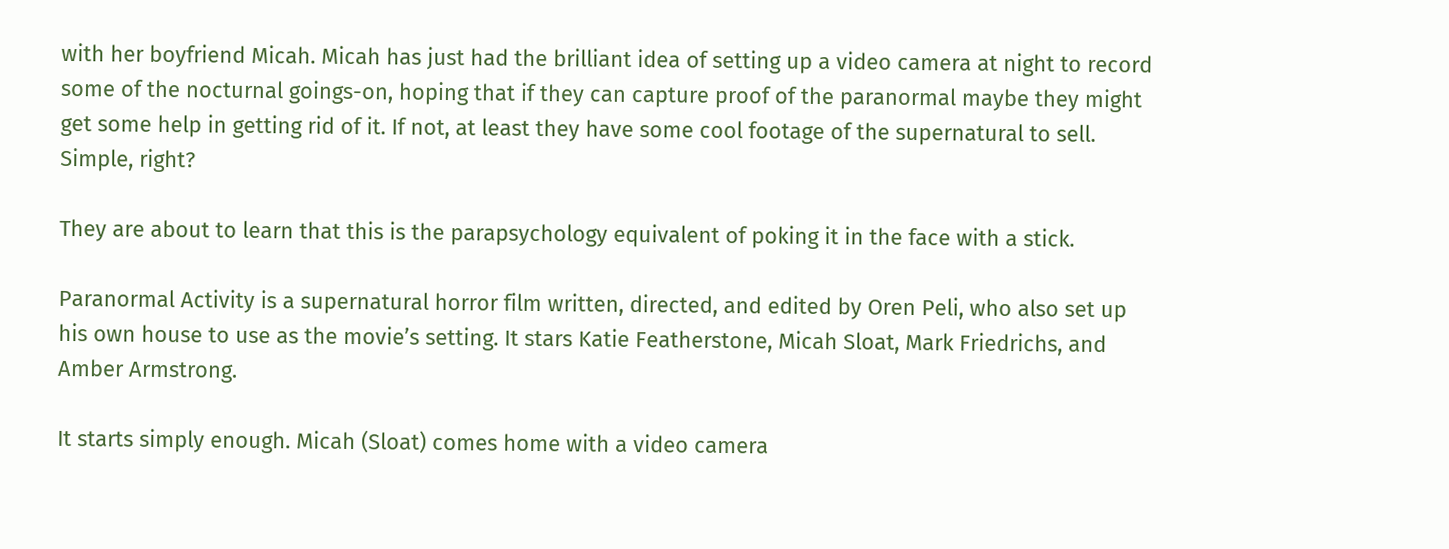with her boyfriend Micah. Micah has just had the brilliant idea of setting up a video camera at night to record some of the nocturnal goings-on, hoping that if they can capture proof of the paranormal maybe they might get some help in getting rid of it. If not, at least they have some cool footage of the supernatural to sell. Simple, right?

They are about to learn that this is the parapsychology equivalent of poking it in the face with a stick.

Paranormal Activity is a supernatural horror film written, directed, and edited by Oren Peli, who also set up his own house to use as the movie’s setting. It stars Katie Featherstone, Micah Sloat, Mark Friedrichs, and Amber Armstrong.

It starts simply enough. Micah (Sloat) comes home with a video camera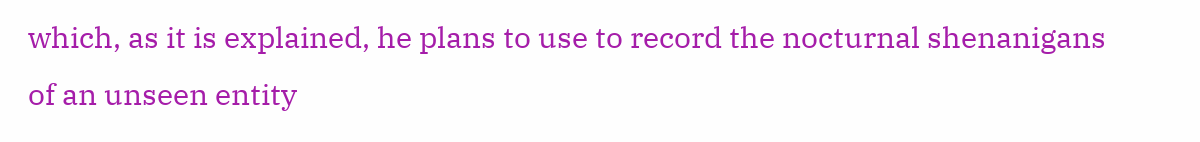which, as it is explained, he plans to use to record the nocturnal shenanigans of an unseen entity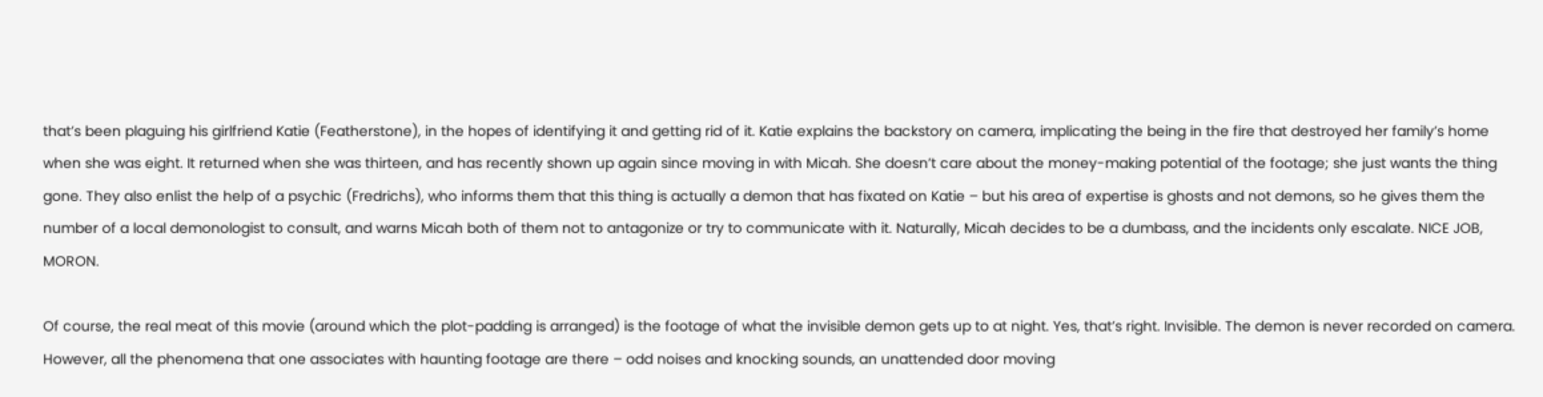that’s been plaguing his girlfriend Katie (Featherstone), in the hopes of identifying it and getting rid of it. Katie explains the backstory on camera, implicating the being in the fire that destroyed her family’s home when she was eight. It returned when she was thirteen, and has recently shown up again since moving in with Micah. She doesn’t care about the money-making potential of the footage; she just wants the thing gone. They also enlist the help of a psychic (Fredrichs), who informs them that this thing is actually a demon that has fixated on Katie – but his area of expertise is ghosts and not demons, so he gives them the number of a local demonologist to consult, and warns Micah both of them not to antagonize or try to communicate with it. Naturally, Micah decides to be a dumbass, and the incidents only escalate. NICE JOB, MORON.

Of course, the real meat of this movie (around which the plot-padding is arranged) is the footage of what the invisible demon gets up to at night. Yes, that’s right. Invisible. The demon is never recorded on camera. However, all the phenomena that one associates with haunting footage are there – odd noises and knocking sounds, an unattended door moving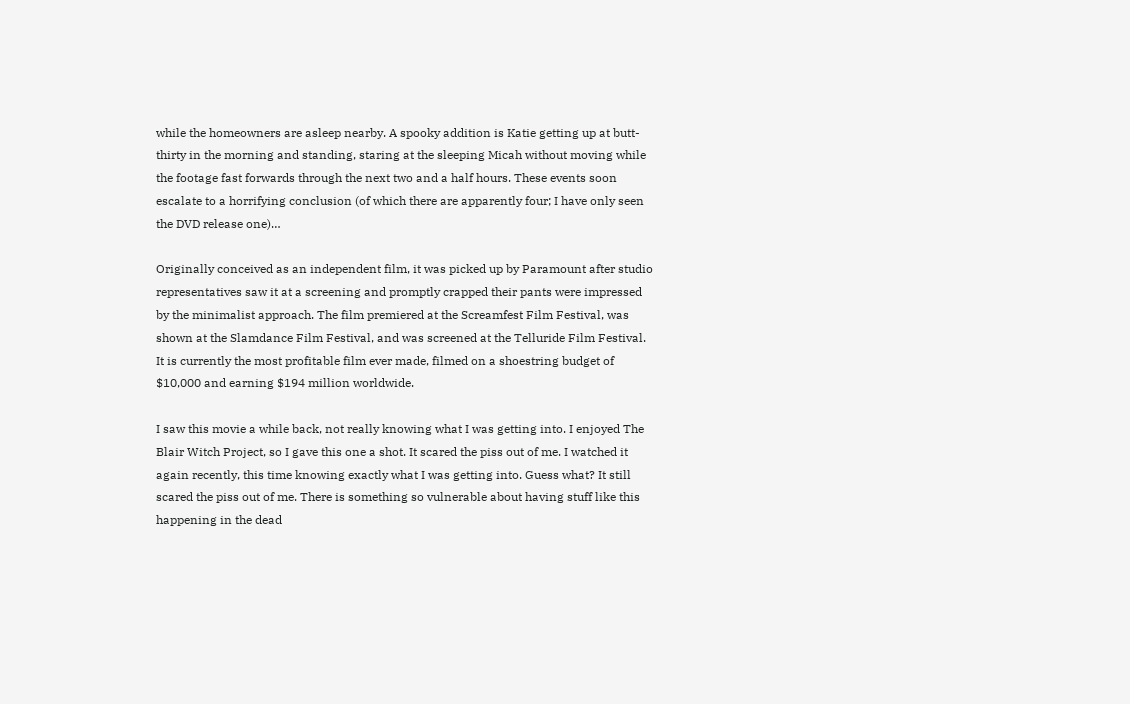while the homeowners are asleep nearby. A spooky addition is Katie getting up at butt-thirty in the morning and standing, staring at the sleeping Micah without moving while the footage fast forwards through the next two and a half hours. These events soon escalate to a horrifying conclusion (of which there are apparently four; I have only seen the DVD release one)…

Originally conceived as an independent film, it was picked up by Paramount after studio representatives saw it at a screening and promptly crapped their pants were impressed by the minimalist approach. The film premiered at the Screamfest Film Festival, was shown at the Slamdance Film Festival, and was screened at the Telluride Film Festival. It is currently the most profitable film ever made, filmed on a shoestring budget of $10,000 and earning $194 million worldwide.

I saw this movie a while back, not really knowing what I was getting into. I enjoyed The Blair Witch Project, so I gave this one a shot. It scared the piss out of me. I watched it again recently, this time knowing exactly what I was getting into. Guess what? It still scared the piss out of me. There is something so vulnerable about having stuff like this happening in the dead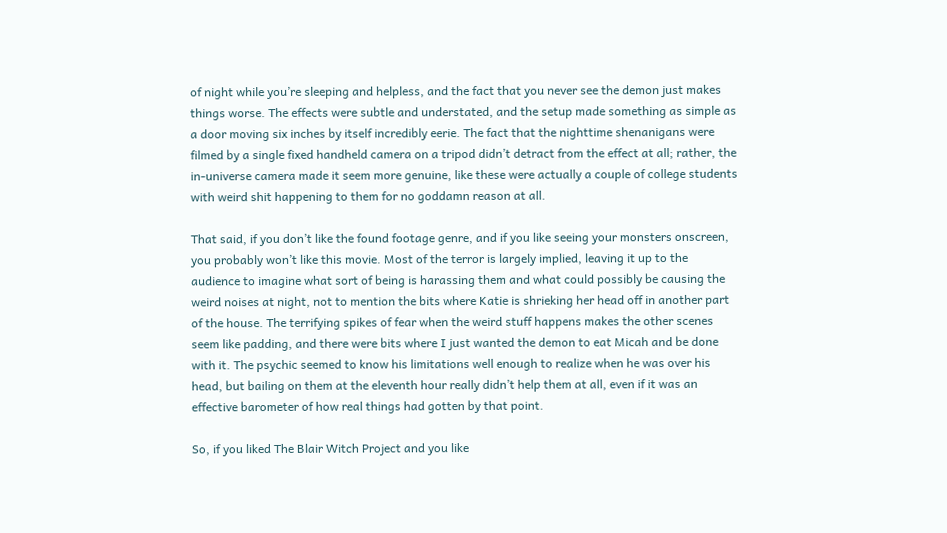of night while you’re sleeping and helpless, and the fact that you never see the demon just makes things worse. The effects were subtle and understated, and the setup made something as simple as a door moving six inches by itself incredibly eerie. The fact that the nighttime shenanigans were filmed by a single fixed handheld camera on a tripod didn’t detract from the effect at all; rather, the in-universe camera made it seem more genuine, like these were actually a couple of college students with weird shit happening to them for no goddamn reason at all.

That said, if you don’t like the found footage genre, and if you like seeing your monsters onscreen, you probably won’t like this movie. Most of the terror is largely implied, leaving it up to the audience to imagine what sort of being is harassing them and what could possibly be causing the weird noises at night, not to mention the bits where Katie is shrieking her head off in another part of the house. The terrifying spikes of fear when the weird stuff happens makes the other scenes seem like padding, and there were bits where I just wanted the demon to eat Micah and be done with it. The psychic seemed to know his limitations well enough to realize when he was over his head, but bailing on them at the eleventh hour really didn’t help them at all, even if it was an effective barometer of how real things had gotten by that point.

So, if you liked The Blair Witch Project and you like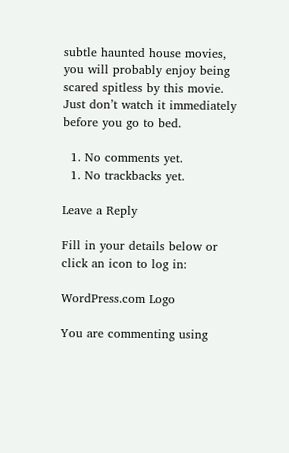subtle haunted house movies, you will probably enjoy being scared spitless by this movie. Just don’t watch it immediately before you go to bed.

  1. No comments yet.
  1. No trackbacks yet.

Leave a Reply

Fill in your details below or click an icon to log in:

WordPress.com Logo

You are commenting using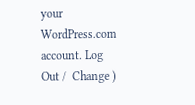your WordPress.com account. Log Out /  Change )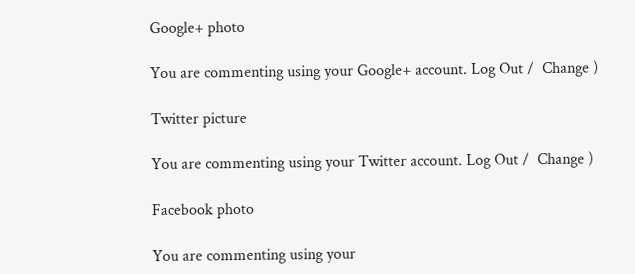Google+ photo

You are commenting using your Google+ account. Log Out /  Change )

Twitter picture

You are commenting using your Twitter account. Log Out /  Change )

Facebook photo

You are commenting using your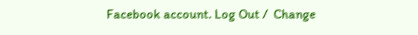Facebook account. Log Out /  Change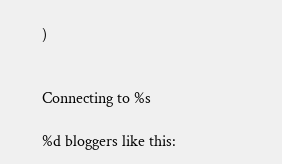)


Connecting to %s

%d bloggers like this: